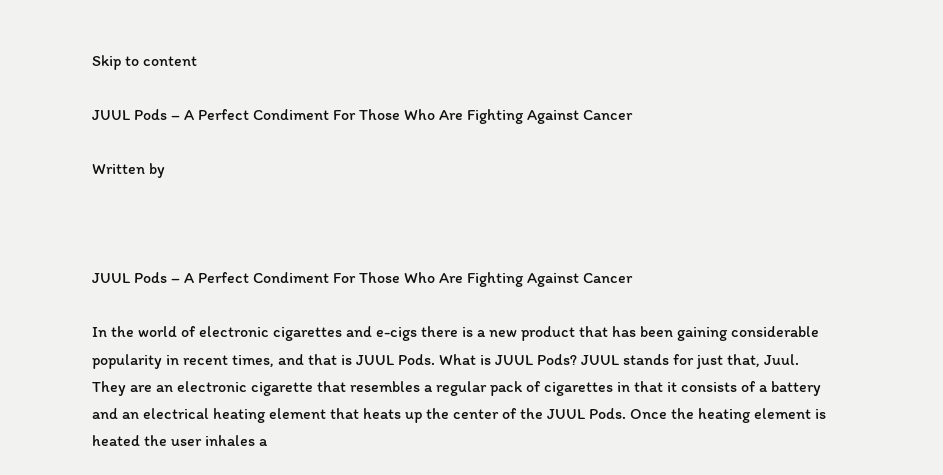Skip to content

JUUL Pods – A Perfect Condiment For Those Who Are Fighting Against Cancer

Written by



JUUL Pods – A Perfect Condiment For Those Who Are Fighting Against Cancer

In the world of electronic cigarettes and e-cigs there is a new product that has been gaining considerable popularity in recent times, and that is JUUL Pods. What is JUUL Pods? JUUL stands for just that, Juul. They are an electronic cigarette that resembles a regular pack of cigarettes in that it consists of a battery and an electrical heating element that heats up the center of the JUUL Pods. Once the heating element is heated the user inhales a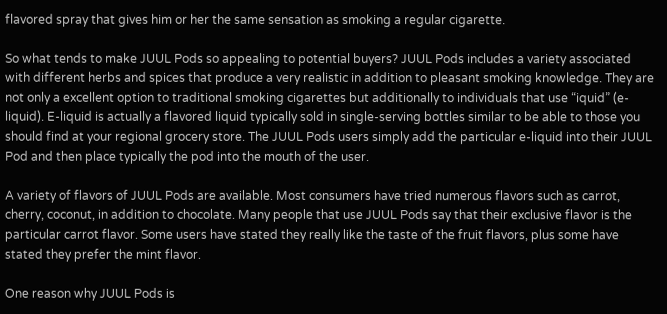flavored spray that gives him or her the same sensation as smoking a regular cigarette.

So what tends to make JUUL Pods so appealing to potential buyers? JUUL Pods includes a variety associated with different herbs and spices that produce a very realistic in addition to pleasant smoking knowledge. They are not only a excellent option to traditional smoking cigarettes but additionally to individuals that use “iquid” (e-liquid). E-liquid is actually a flavored liquid typically sold in single-serving bottles similar to be able to those you should find at your regional grocery store. The JUUL Pods users simply add the particular e-liquid into their JUUL Pod and then place typically the pod into the mouth of the user.

A variety of flavors of JUUL Pods are available. Most consumers have tried numerous flavors such as carrot, cherry, coconut, in addition to chocolate. Many people that use JUUL Pods say that their exclusive flavor is the particular carrot flavor. Some users have stated they really like the taste of the fruit flavors, plus some have stated they prefer the mint flavor.

One reason why JUUL Pods is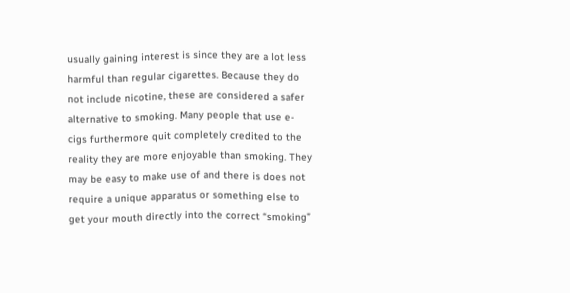usually gaining interest is since they are a lot less harmful than regular cigarettes. Because they do not include nicotine, these are considered a safer alternative to smoking. Many people that use e-cigs furthermore quit completely credited to the reality they are more enjoyable than smoking. They may be easy to make use of and there is does not require a unique apparatus or something else to get your mouth directly into the correct “smoking”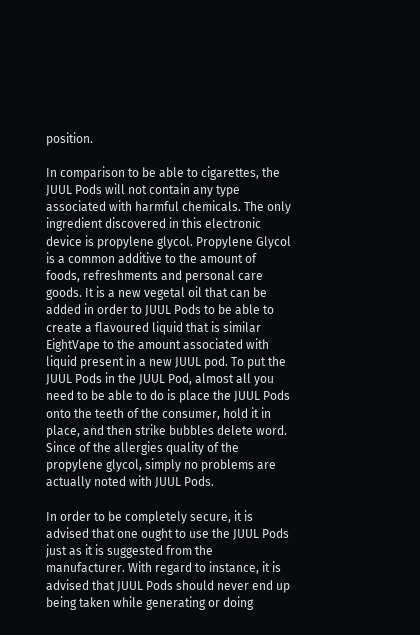position.

In comparison to be able to cigarettes, the JUUL Pods will not contain any type associated with harmful chemicals. The only ingredient discovered in this electronic device is propylene glycol. Propylene Glycol is a common additive to the amount of foods, refreshments and personal care goods. It is a new vegetal oil that can be added in order to JUUL Pods to be able to create a flavoured liquid that is similar EightVape to the amount associated with liquid present in a new JUUL pod. To put the JUUL Pods in the JUUL Pod, almost all you need to be able to do is place the JUUL Pods onto the teeth of the consumer, hold it in place, and then strike bubbles delete word. Since of the allergies quality of the propylene glycol, simply no problems are actually noted with JUUL Pods.

In order to be completely secure, it is advised that one ought to use the JUUL Pods just as it is suggested from the manufacturer. With regard to instance, it is advised that JUUL Pods should never end up being taken while generating or doing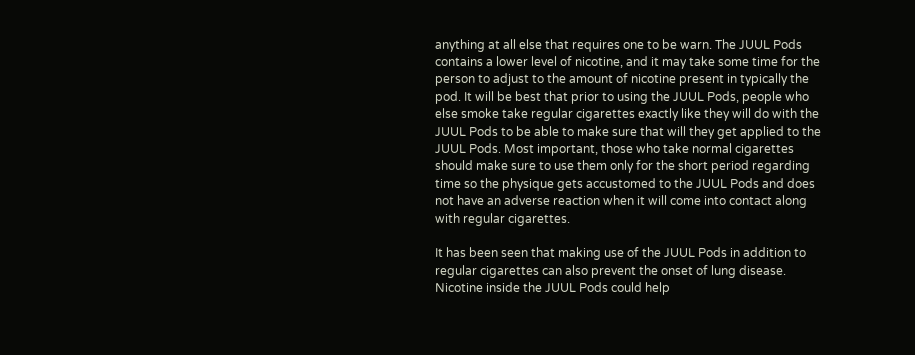anything at all else that requires one to be warn. The JUUL Pods contains a lower level of nicotine, and it may take some time for the person to adjust to the amount of nicotine present in typically the pod. It will be best that prior to using the JUUL Pods, people who else smoke take regular cigarettes exactly like they will do with the JUUL Pods to be able to make sure that will they get applied to the JUUL Pods. Most important, those who take normal cigarettes should make sure to use them only for the short period regarding time so the physique gets accustomed to the JUUL Pods and does not have an adverse reaction when it will come into contact along with regular cigarettes.

It has been seen that making use of the JUUL Pods in addition to regular cigarettes can also prevent the onset of lung disease. Nicotine inside the JUUL Pods could help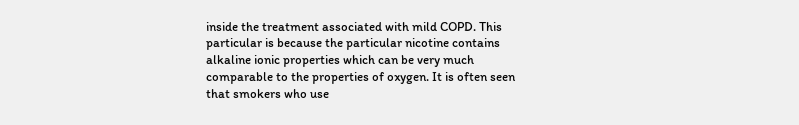inside the treatment associated with mild COPD. This particular is because the particular nicotine contains alkaline ionic properties which can be very much comparable to the properties of oxygen. It is often seen that smokers who use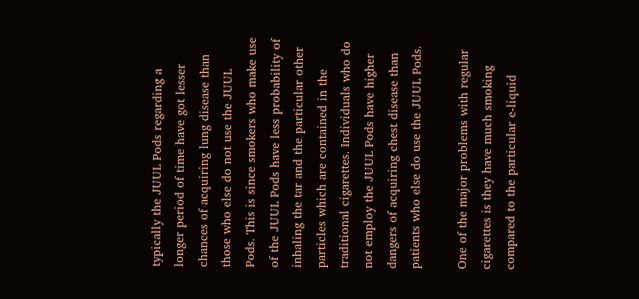typically the JUUL Pods regarding a longer period of time have got lesser chances of acquiring lung disease than those who else do not use the JUUL Pods. This is since smokers who make use of the JUUL Pods have less probability of inhaling the tar and the particular other particles which are contained in the traditional cigarettes. Individuals who do not employ the JUUL Pods have higher dangers of acquiring chest disease than patients who else do use the JUUL Pods.

One of the major problems with regular cigarettes is they have much smoking compared to the particular e-liquid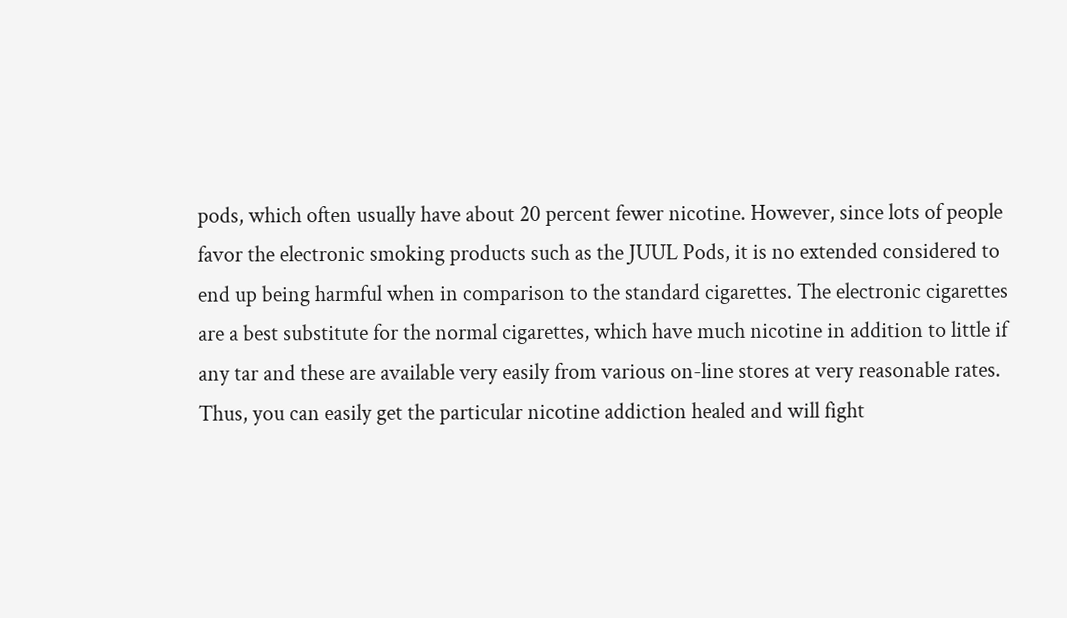pods, which often usually have about 20 percent fewer nicotine. However, since lots of people favor the electronic smoking products such as the JUUL Pods, it is no extended considered to end up being harmful when in comparison to the standard cigarettes. The electronic cigarettes are a best substitute for the normal cigarettes, which have much nicotine in addition to little if any tar and these are available very easily from various on-line stores at very reasonable rates. Thus, you can easily get the particular nicotine addiction healed and will fight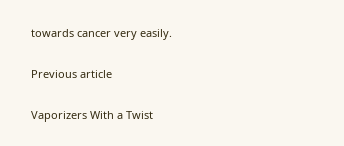towards cancer very easily.

Previous article

Vaporizers With a Twist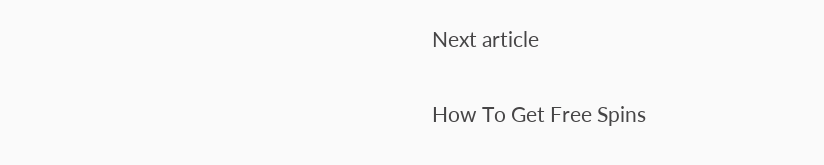Next article

How To Get Free Spins